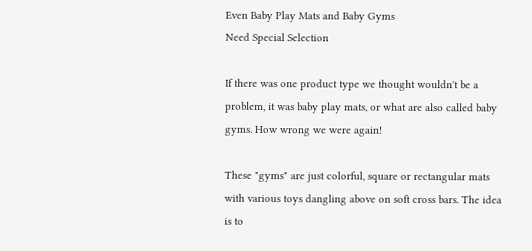Even Baby Play Mats and Baby Gyms
Need Special Selection

If there was one product type we thought wouldn't be a problem, it was baby play mats, or what are also called baby gyms. How wrong we were again!

These "gyms" are just colorful, square or rectangular mats with various toys dangling above on soft cross bars. The idea is to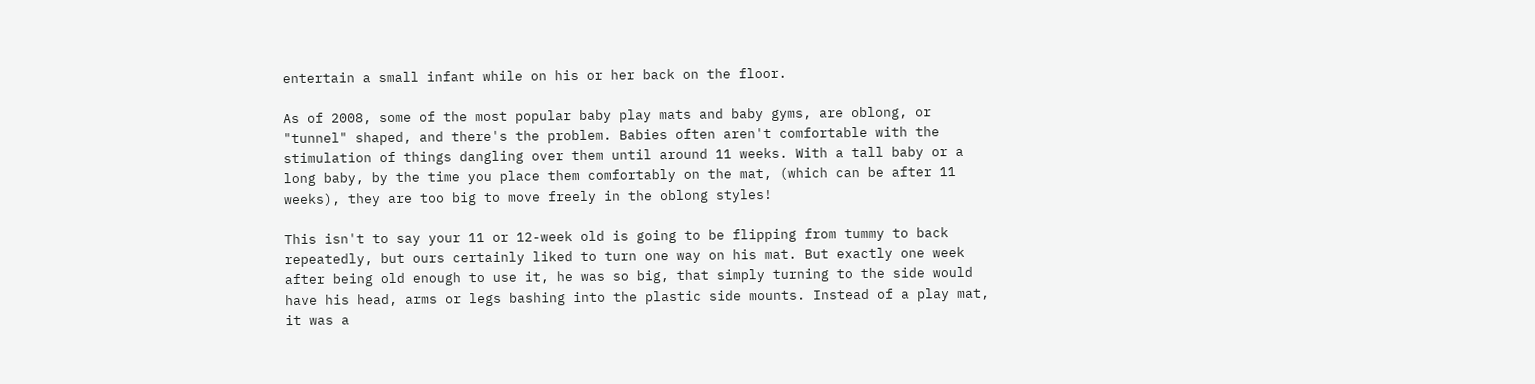entertain a small infant while on his or her back on the floor.

As of 2008, some of the most popular baby play mats and baby gyms, are oblong, or "tunnel" shaped, and there's the problem. Babies often aren't comfortable with the stimulation of things dangling over them until around 11 weeks. With a tall baby or a long baby, by the time you place them comfortably on the mat, (which can be after 11 weeks), they are too big to move freely in the oblong styles!

This isn't to say your 11 or 12-week old is going to be flipping from tummy to back repeatedly, but ours certainly liked to turn one way on his mat. But exactly one week after being old enough to use it, he was so big, that simply turning to the side would have his head, arms or legs bashing into the plastic side mounts. Instead of a play mat, it was a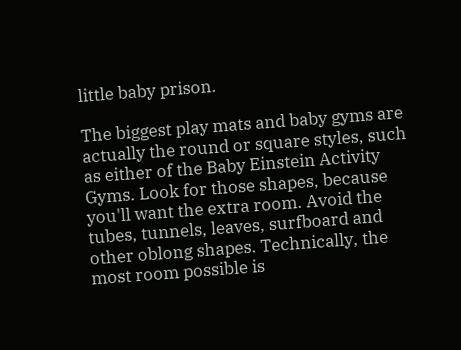little baby prison.

The biggest play mats and baby gyms are actually the round or square styles, such as either of the Baby Einstein Activity Gyms. Look for those shapes, because you'll want the extra room. Avoid the tubes, tunnels, leaves, surfboard and other oblong shapes. Technically, the most room possible is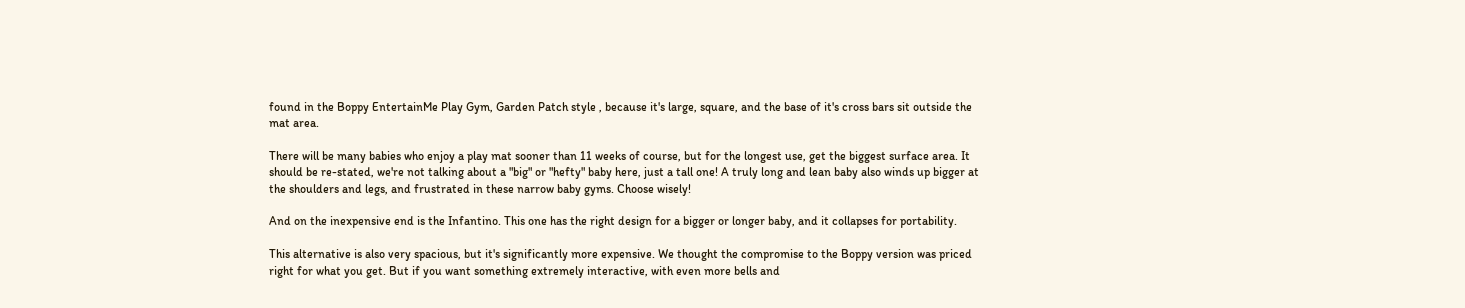found in the Boppy EntertainMe Play Gym, Garden Patch style , because it's large, square, and the base of it's cross bars sit outside the mat area.

There will be many babies who enjoy a play mat sooner than 11 weeks of course, but for the longest use, get the biggest surface area. It should be re-stated, we're not talking about a "big" or "hefty" baby here, just a tall one! A truly long and lean baby also winds up bigger at the shoulders and legs, and frustrated in these narrow baby gyms. Choose wisely!

And on the inexpensive end is the Infantino. This one has the right design for a bigger or longer baby, and it collapses for portability.

This alternative is also very spacious, but it's significantly more expensive. We thought the compromise to the Boppy version was priced right for what you get. But if you want something extremely interactive, with even more bells and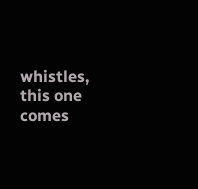whistles, this one comes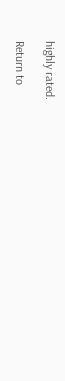highly rated.

Return to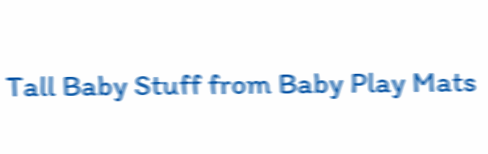Tall Baby Stuff from Baby Play Mats